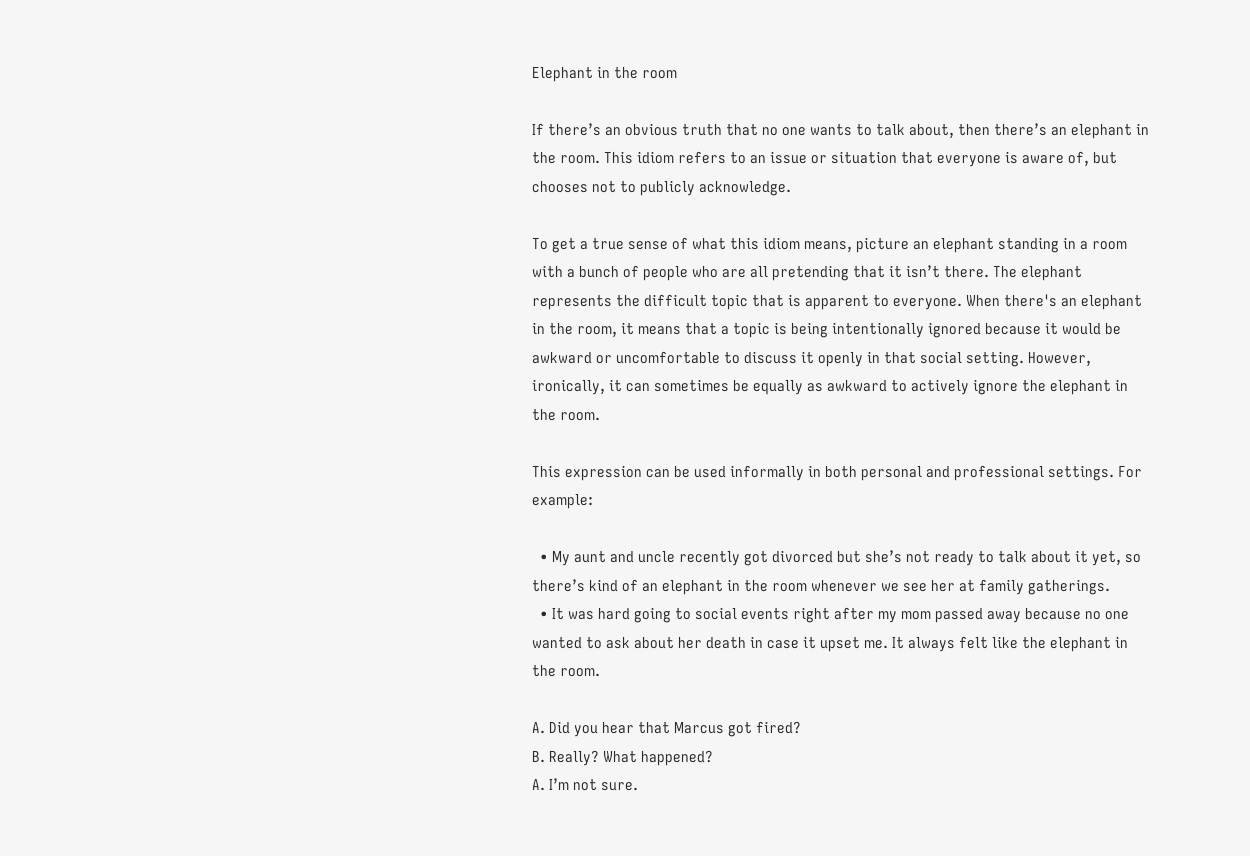Elephant in the room

If there’s an obvious truth that no one wants to talk about, then there’s an elephant in the room. This idiom refers to an issue or situation that everyone is aware of, but chooses not to publicly acknowledge.

To get a true sense of what this idiom means, picture an elephant standing in a room with a bunch of people who are all pretending that it isn’t there. The elephant represents the difficult topic that is apparent to everyone. When there's an elephant in the room, it means that a topic is being intentionally ignored because it would be awkward or uncomfortable to discuss it openly in that social setting. However, ironically, it can sometimes be equally as awkward to actively ignore the elephant in the room.

This expression can be used informally in both personal and professional settings. For example:

  • My aunt and uncle recently got divorced but she’s not ready to talk about it yet, so there’s kind of an elephant in the room whenever we see her at family gatherings.
  • It was hard going to social events right after my mom passed away because no one wanted to ask about her death in case it upset me. It always felt like the elephant in the room.

A. Did you hear that Marcus got fired?
B. Really? What happened?
A. I’m not sure.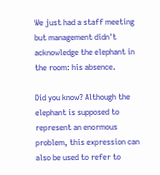We just had a staff meeting but management didn't acknowledge the elephant in the room: his absence.

Did you know? Although the elephant is supposed to represent an enormous problem, this expression can also be used to refer to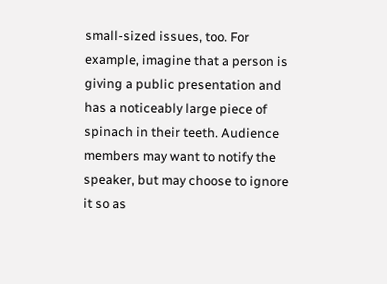small-sized issues, too. For example, imagine that a person is giving a public presentation and has a noticeably large piece of spinach in their teeth. Audience members may want to notify the speaker, but may choose to ignore it so as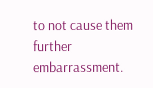to not cause them further embarrassment.